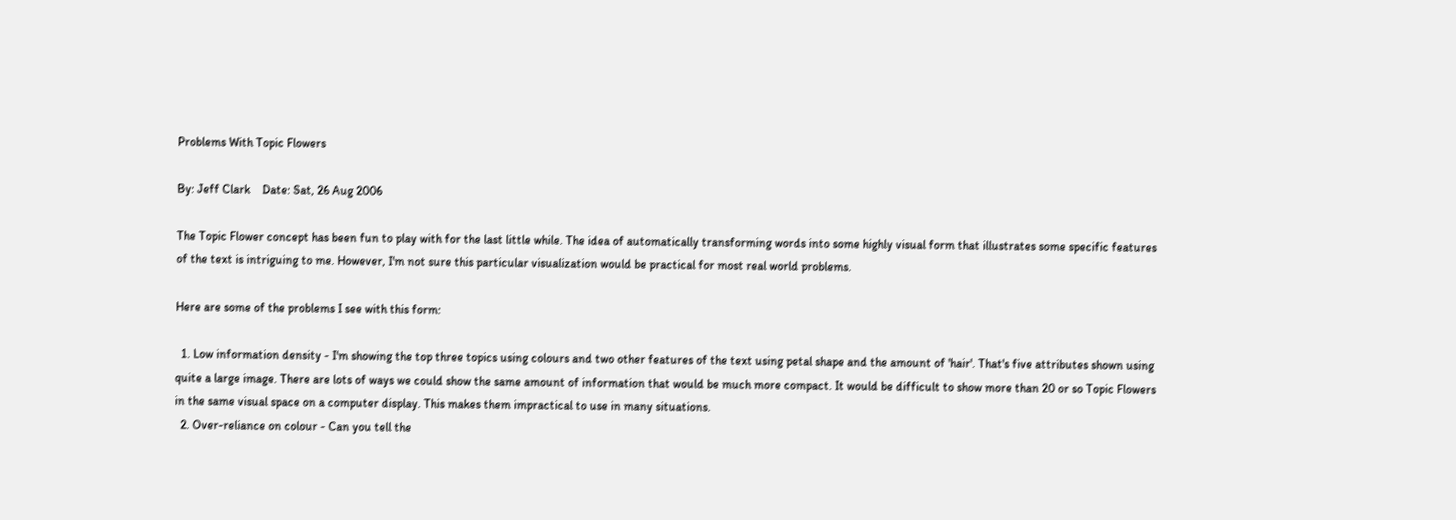Problems With Topic Flowers

By: Jeff Clark    Date: Sat, 26 Aug 2006

The Topic Flower concept has been fun to play with for the last little while. The idea of automatically transforming words into some highly visual form that illustrates some specific features of the text is intriguing to me. However, I'm not sure this particular visualization would be practical for most real world problems.

Here are some of the problems I see with this form:

  1. Low information density - I'm showing the top three topics using colours and two other features of the text using petal shape and the amount of 'hair'. That's five attributes shown using quite a large image. There are lots of ways we could show the same amount of information that would be much more compact. It would be difficult to show more than 20 or so Topic Flowers in the same visual space on a computer display. This makes them impractical to use in many situations.
  2. Over-reliance on colour - Can you tell the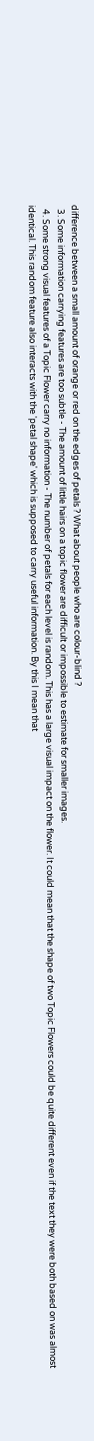difference between a small amount of orange or red on the edges of petals ? What about people who are colour-blind ?
  3. Some information carrying features are too subtle - The amount of little hairs on a topic flower are difficult or impossible to estimate for smaller images.
  4. Some strong visual features of a Topic Flower carry no information - The number of petals for each level is random. This has a large visual impact on the flower. It could mean that the shape of two Topic Flowers could be quite different even if the text they were both based on was almost identical. This random feature also interacts with the 'petal shape' which is supposed to carry useful information. By this I mean that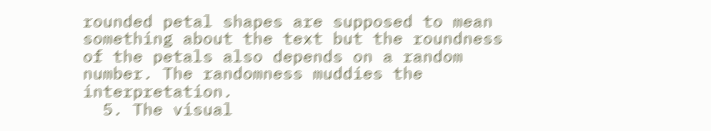rounded petal shapes are supposed to mean something about the text but the roundness of the petals also depends on a random number. The randomness muddies the interpretation.
  5. The visual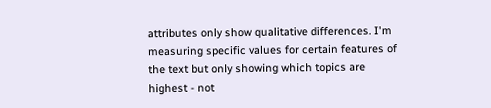attributes only show qualitative differences. I'm measuring specific values for certain features of the text but only showing which topics are highest - not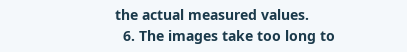the actual measured values.
  6. The images take too long to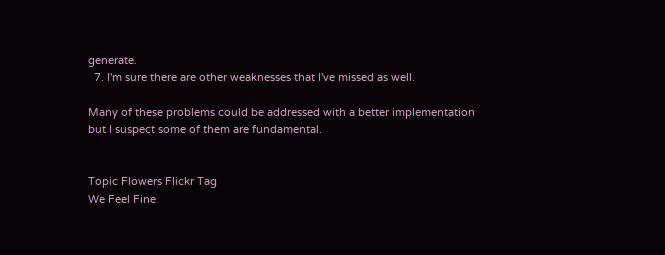generate.
  7. I'm sure there are other weaknesses that I've missed as well.

Many of these problems could be addressed with a better implementation but I suspect some of them are fundamental.


Topic Flowers Flickr Tag
We Feel Fine